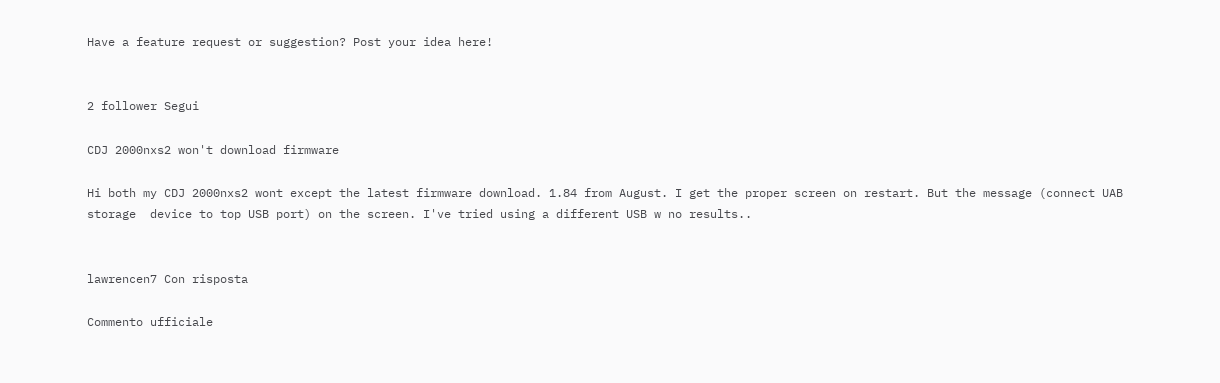Have a feature request or suggestion? Post your idea here!


2 follower Segui

CDJ 2000nxs2 won't download firmware

Hi both my CDJ 2000nxs2 wont except the latest firmware download. 1.84 from August. I get the proper screen on restart. But the message (connect UAB storage  device to top USB port) on the screen. I've tried using a different USB w no results..


lawrencen7 Con risposta

Commento ufficiale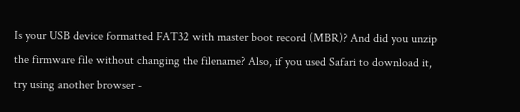Is your USB device formatted FAT32 with master boot record (MBR)? And did you unzip the firmware file without changing the filename? Also, if you used Safari to download it, try using another browser -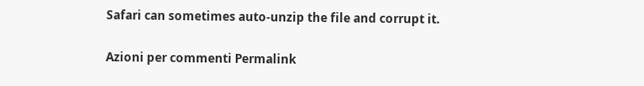Safari can sometimes auto-unzip the file and corrupt it.

Azioni per commenti Permalink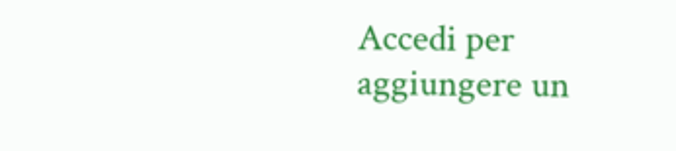Accedi per aggiungere un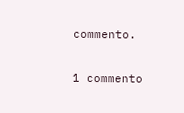commento.

1 commento